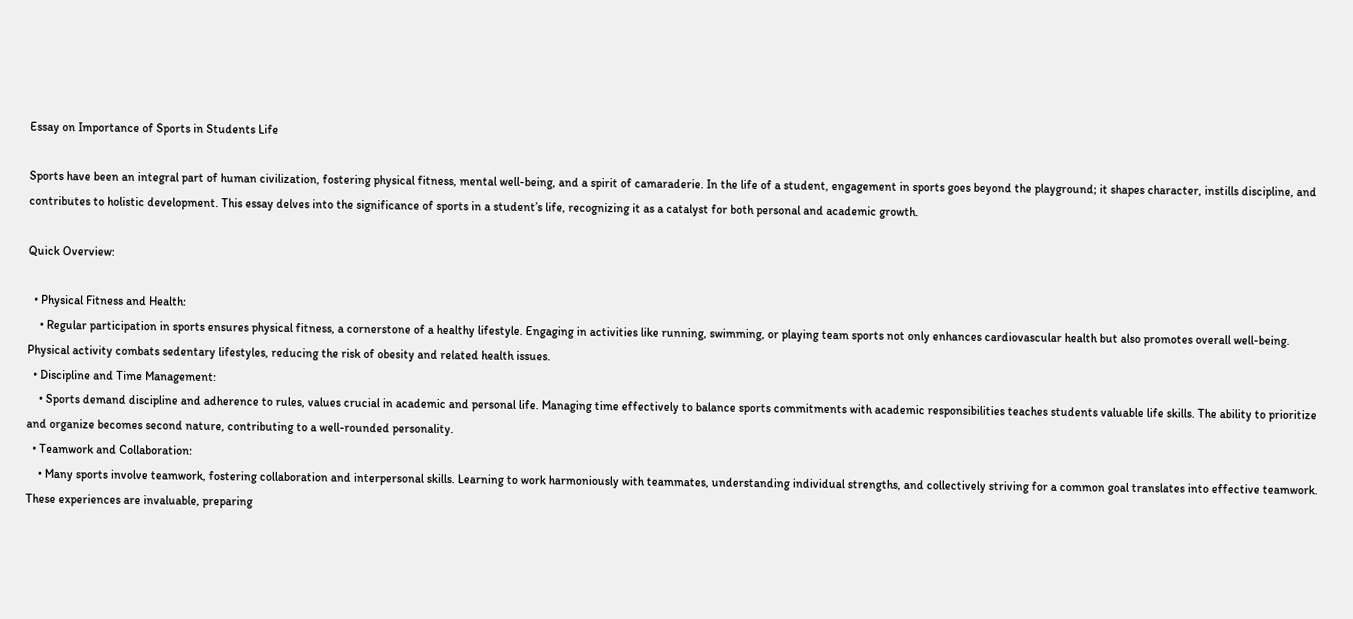Essay on Importance of Sports in Students Life

Sports have been an integral part of human civilization, fostering physical fitness, mental well-being, and a spirit of camaraderie. In the life of a student, engagement in sports goes beyond the playground; it shapes character, instills discipline, and contributes to holistic development. This essay delves into the significance of sports in a student’s life, recognizing it as a catalyst for both personal and academic growth.

Quick Overview:

  • Physical Fitness and Health:
    • Regular participation in sports ensures physical fitness, a cornerstone of a healthy lifestyle. Engaging in activities like running, swimming, or playing team sports not only enhances cardiovascular health but also promotes overall well-being. Physical activity combats sedentary lifestyles, reducing the risk of obesity and related health issues.
  • Discipline and Time Management:
    • Sports demand discipline and adherence to rules, values crucial in academic and personal life. Managing time effectively to balance sports commitments with academic responsibilities teaches students valuable life skills. The ability to prioritize and organize becomes second nature, contributing to a well-rounded personality.
  • Teamwork and Collaboration:
    • Many sports involve teamwork, fostering collaboration and interpersonal skills. Learning to work harmoniously with teammates, understanding individual strengths, and collectively striving for a common goal translates into effective teamwork. These experiences are invaluable, preparing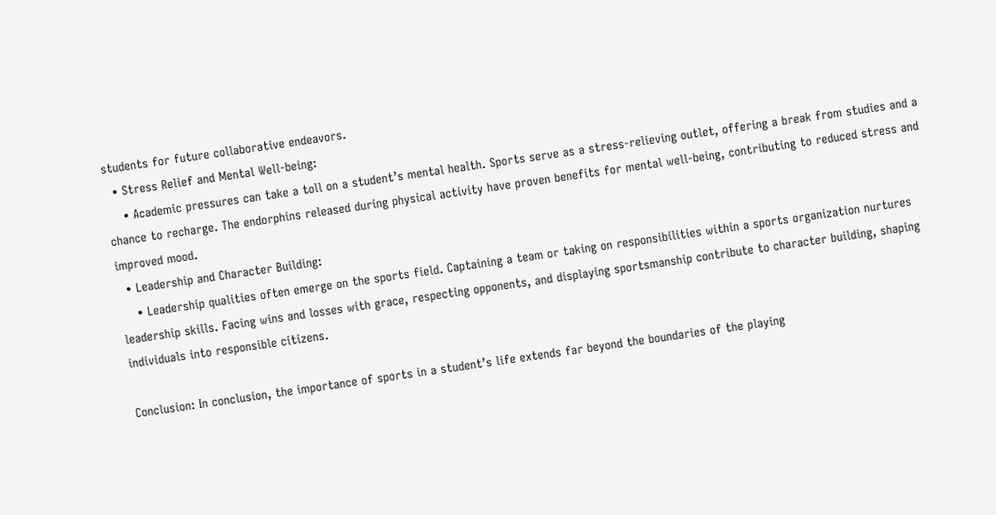students for future collaborative endeavors.
  • Stress Relief and Mental Well-being:
    • Academic pressures can take a toll on a student’s mental health. Sports serve as a stress-relieving outlet, offering a break from studies and a chance to recharge. The endorphins released during physical activity have proven benefits for mental well-being, contributing to reduced stress and improved mood.
  • Leadership and Character Building:
    • Leadership qualities often emerge on the sports field. Captaining a team or taking on responsibilities within a sports organization nurtures leadership skills. Facing wins and losses with grace, respecting opponents, and displaying sportsmanship contribute to character building, shaping individuals into responsible citizens.

Conclusion: In conclusion, the importance of sports in a student’s life extends far beyond the boundaries of the playing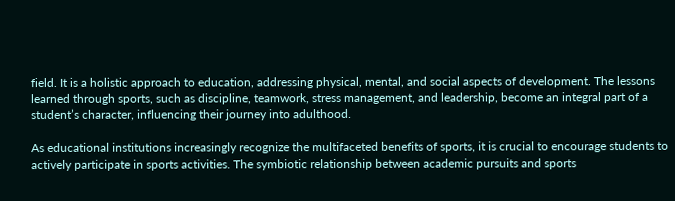field. It is a holistic approach to education, addressing physical, mental, and social aspects of development. The lessons learned through sports, such as discipline, teamwork, stress management, and leadership, become an integral part of a student’s character, influencing their journey into adulthood.

As educational institutions increasingly recognize the multifaceted benefits of sports, it is crucial to encourage students to actively participate in sports activities. The symbiotic relationship between academic pursuits and sports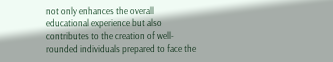not only enhances the overall educational experience but also contributes to the creation of well-rounded individuals prepared to face the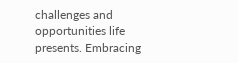challenges and opportunities life presents. Embracing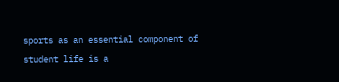sports as an essential component of student life is a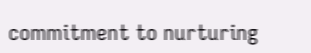commitment to nurturing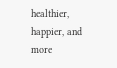healthier, happier, and more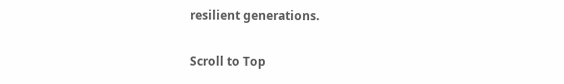resilient generations.

Scroll to Top